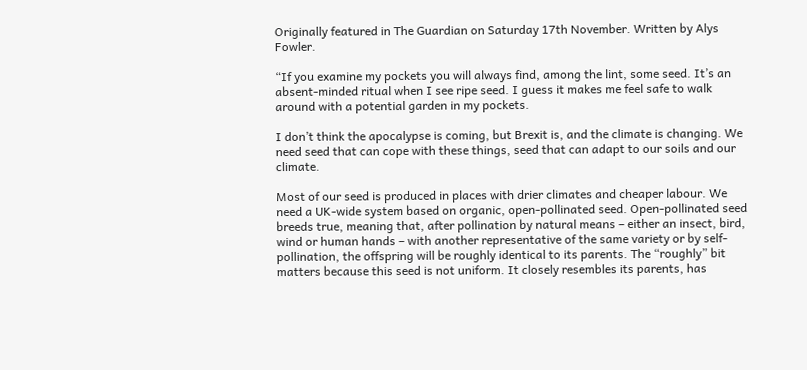Originally featured in The Guardian on Saturday 17th November. Written by Alys Fowler.

“If you examine my pockets you will always find, among the lint, some seed. It’s an absent-minded ritual when I see ripe seed. I guess it makes me feel safe to walk around with a potential garden in my pockets.

I don’t think the apocalypse is coming, but Brexit is, and the climate is changing. We need seed that can cope with these things, seed that can adapt to our soils and our climate.

Most of our seed is produced in places with drier climates and cheaper labour. We need a UK-wide system based on organic, open-pollinated seed. Open-pollinated seed breeds true, meaning that, after pollination by natural means – either an insect, bird, wind or human hands – with another representative of the same variety or by self-pollination, the offspring will be roughly identical to its parents. The “roughly” bit matters because this seed is not uniform. It closely resembles its parents, has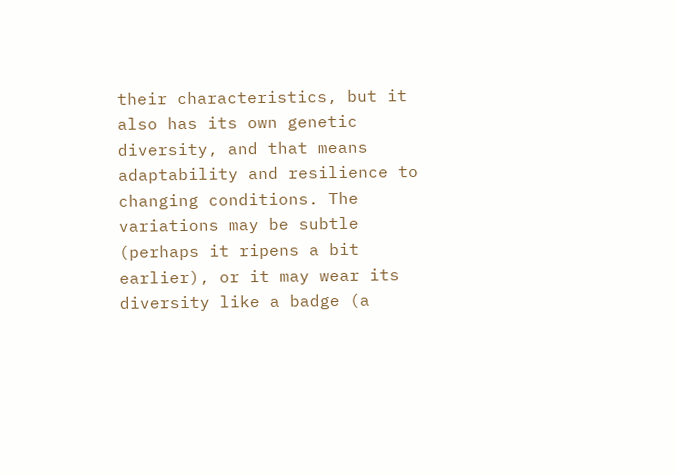their characteristics, but it also has its own genetic diversity, and that means adaptability and resilience to changing conditions. The variations may be subtle (perhaps it ripens a bit earlier), or it may wear its diversity like a badge (a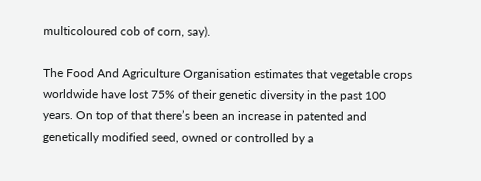multicoloured cob of corn, say).

The Food And Agriculture Organisation estimates that vegetable crops worldwide have lost 75% of their genetic diversity in the past 100 years. On top of that there’s been an increase in patented and genetically modified seed, owned or controlled by a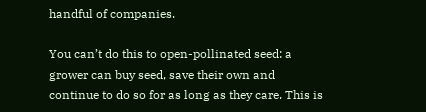handful of companies.

You can’t do this to open-pollinated seed: a grower can buy seed, save their own and continue to do so for as long as they care. This is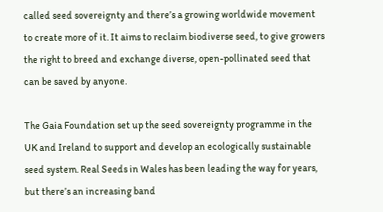called seed sovereignty and there’s a growing worldwide movement to create more of it. It aims to reclaim biodiverse seed, to give growers the right to breed and exchange diverse, open-pollinated seed that can be saved by anyone.

The Gaia Foundation set up the seed sovereignty programme in the UK and Ireland to support and develop an ecologically sustainable seed system. Real Seeds in Wales has been leading the way for years, but there’s an increasing band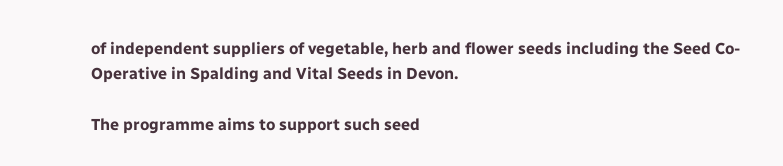of independent suppliers of vegetable, herb and flower seeds including the Seed Co-Operative in Spalding and Vital Seeds in Devon.

The programme aims to support such seed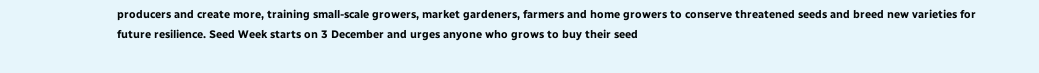producers and create more, training small-scale growers, market gardeners, farmers and home growers to conserve threatened seeds and breed new varieties for future resilience. Seed Week starts on 3 December and urges anyone who grows to buy their seed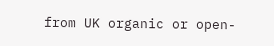from UK organic or open-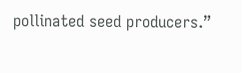pollinated seed producers.”